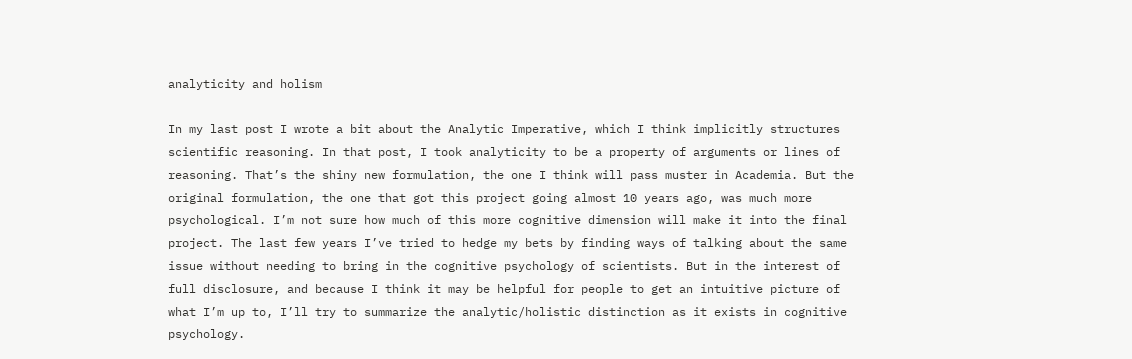analyticity and holism

In my last post I wrote a bit about the Analytic Imperative, which I think implicitly structures scientific reasoning. In that post, I took analyticity to be a property of arguments or lines of reasoning. That’s the shiny new formulation, the one I think will pass muster in Academia. But the original formulation, the one that got this project going almost 10 years ago, was much more psychological. I’m not sure how much of this more cognitive dimension will make it into the final project. The last few years I’ve tried to hedge my bets by finding ways of talking about the same issue without needing to bring in the cognitive psychology of scientists. But in the interest of full disclosure, and because I think it may be helpful for people to get an intuitive picture of what I’m up to, I’ll try to summarize the analytic/holistic distinction as it exists in cognitive psychology.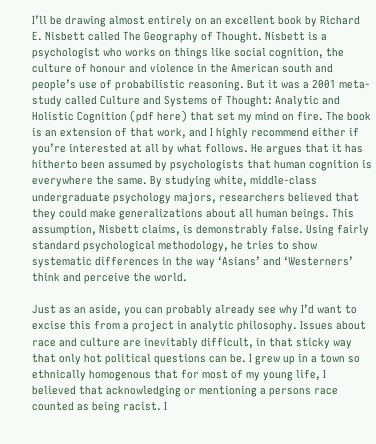I’ll be drawing almost entirely on an excellent book by Richard E. Nisbett called The Geography of Thought. Nisbett is a psychologist who works on things like social cognition, the culture of honour and violence in the American south and people’s use of probabilistic reasoning. But it was a 2001 meta-study called Culture and Systems of Thought: Analytic and Holistic Cognition (pdf here) that set my mind on fire. The book is an extension of that work, and I highly recommend either if you’re interested at all by what follows. He argues that it has hitherto been assumed by psychologists that human cognition is everywhere the same. By studying white, middle-class undergraduate psychology majors, researchers believed that they could make generalizations about all human beings. This assumption, Nisbett claims, is demonstrably false. Using fairly standard psychological methodology, he tries to show systematic differences in the way ‘Asians’ and ‘Westerners’ think and perceive the world.

Just as an aside, you can probably already see why I’d want to excise this from a project in analytic philosophy. Issues about race and culture are inevitably difficult, in that sticky way that only hot political questions can be. I grew up in a town so ethnically homogenous that for most of my young life, I believed that acknowledging or mentioning a persons race counted as being racist. I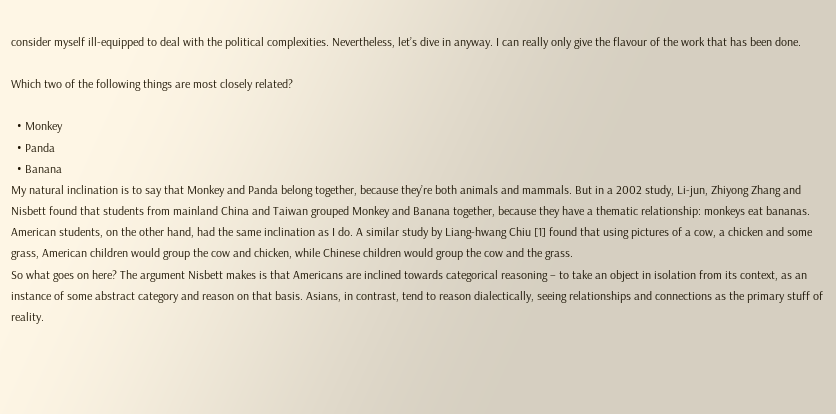consider myself ill-equipped to deal with the political complexities. Nevertheless, let’s dive in anyway. I can really only give the flavour of the work that has been done.

Which two of the following things are most closely related?

  • Monkey
  • Panda
  • Banana
My natural inclination is to say that Monkey and Panda belong together, because they’re both animals and mammals. But in a 2002 study, Li-jun, Zhiyong Zhang and Nisbett found that students from mainland China and Taiwan grouped Monkey and Banana together, because they have a thematic relationship: monkeys eat bananas. American students, on the other hand, had the same inclination as I do. A similar study by Liang-hwang Chiu [1] found that using pictures of a cow, a chicken and some grass, American children would group the cow and chicken, while Chinese children would group the cow and the grass.
So what goes on here? The argument Nisbett makes is that Americans are inclined towards categorical reasoning – to take an object in isolation from its context, as an instance of some abstract category and reason on that basis. Asians, in contrast, tend to reason dialectically, seeing relationships and connections as the primary stuff of reality.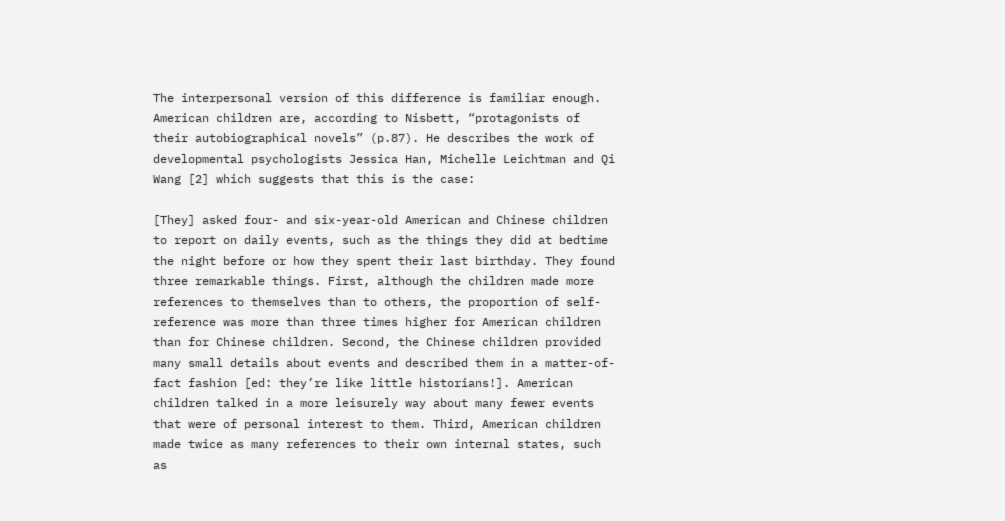The interpersonal version of this difference is familiar enough. American children are, according to Nisbett, “protagonists of their autobiographical novels” (p.87). He describes the work of developmental psychologists Jessica Han, Michelle Leichtman and Qi Wang [2] which suggests that this is the case:

[They] asked four- and six-year-old American and Chinese children to report on daily events, such as the things they did at bedtime the night before or how they spent their last birthday. They found three remarkable things. First, although the children made more references to themselves than to others, the proportion of self-reference was more than three times higher for American children than for Chinese children. Second, the Chinese children provided many small details about events and described them in a matter-of-fact fashion [ed: they’re like little historians!]. American children talked in a more leisurely way about many fewer events that were of personal interest to them. Third, American children made twice as many references to their own internal states, such as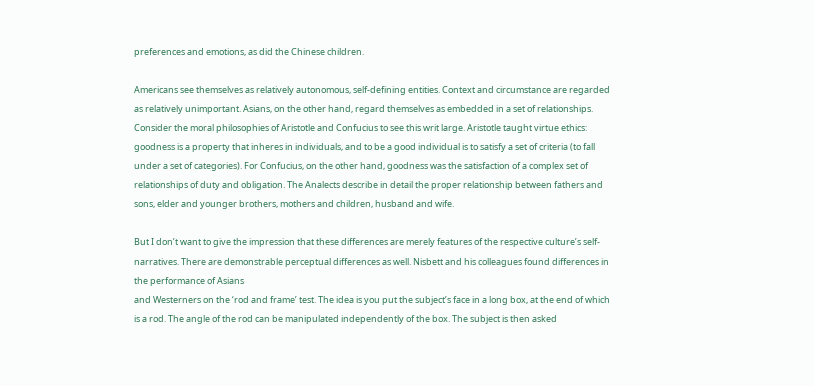preferences and emotions, as did the Chinese children.

Americans see themselves as relatively autonomous, self-defining entities. Context and circumstance are regarded as relatively unimportant. Asians, on the other hand, regard themselves as embedded in a set of relationships. Consider the moral philosophies of Aristotle and Confucius to see this writ large. Aristotle taught virtue ethics: goodness is a property that inheres in individuals, and to be a good individual is to satisfy a set of criteria (to fall under a set of categories). For Confucius, on the other hand, goodness was the satisfaction of a complex set of relationships of duty and obligation. The Analects describe in detail the proper relationship between fathers and sons, elder and younger brothers, mothers and children, husband and wife.

But I don’t want to give the impression that these differences are merely features of the respective culture’s self-narratives. There are demonstrable perceptual differences as well. Nisbett and his colleagues found differences in the performance of Asians
and Westerners on the ‘rod and frame’ test. The idea is you put the subject’s face in a long box, at the end of which is a rod. The angle of the rod can be manipulated independently of the box. The subject is then asked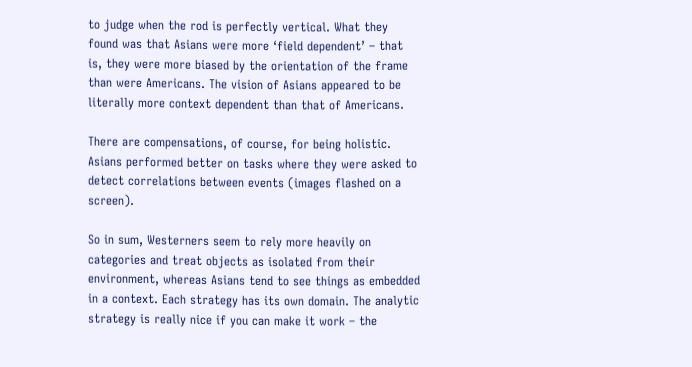to judge when the rod is perfectly vertical. What they found was that Asians were more ‘field dependent’ – that is, they were more biased by the orientation of the frame than were Americans. The vision of Asians appeared to be literally more context dependent than that of Americans.

There are compensations, of course, for being holistic. Asians performed better on tasks where they were asked to detect correlations between events (images flashed on a screen).

So in sum, Westerners seem to rely more heavily on categories and treat objects as isolated from their environment, whereas Asians tend to see things as embedded in a context. Each strategy has its own domain. The analytic strategy is really nice if you can make it work – the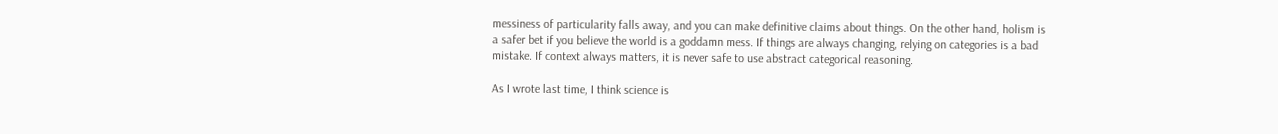messiness of particularity falls away, and you can make definitive claims about things. On the other hand, holism is a safer bet if you believe the world is a goddamn mess. If things are always changing, relying on categories is a bad mistake. If context always matters, it is never safe to use abstract categorical reasoning.

As I wrote last time, I think science is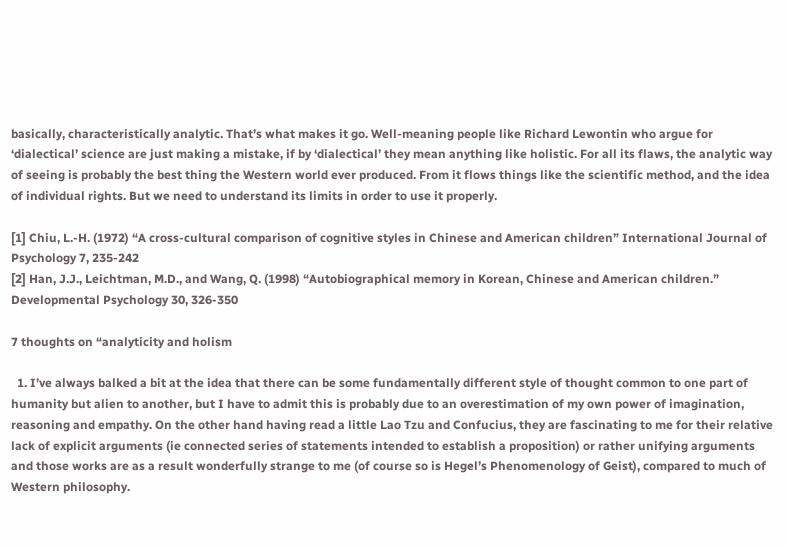basically, characteristically analytic. That’s what makes it go. Well-meaning people like Richard Lewontin who argue for ‘dialectical’ science are just making a mistake, if by ‘dialectical’ they mean anything like holistic. For all its flaws, the analytic way of seeing is probably the best thing the Western world ever produced. From it flows things like the scientific method, and the idea of individual rights. But we need to understand its limits in order to use it properly.

[1] Chiu, L.-H. (1972) “A cross-cultural comparison of cognitive styles in Chinese and American children” International Journal of Psychology 7, 235-242
[2] Han, J.J., Leichtman, M.D., and Wang, Q. (1998) “Autobiographical memory in Korean, Chinese and American children.” Developmental Psychology 30, 326-350

7 thoughts on “analyticity and holism

  1. I’ve always balked a bit at the idea that there can be some fundamentally different style of thought common to one part of humanity but alien to another, but I have to admit this is probably due to an overestimation of my own power of imagination, reasoning and empathy. On the other hand having read a little Lao Tzu and Confucius, they are fascinating to me for their relative lack of explicit arguments (ie connected series of statements intended to establish a proposition) or rather unifying arguments and those works are as a result wonderfully strange to me (of course so is Hegel’s Phenomenology of Geist), compared to much of Western philosophy.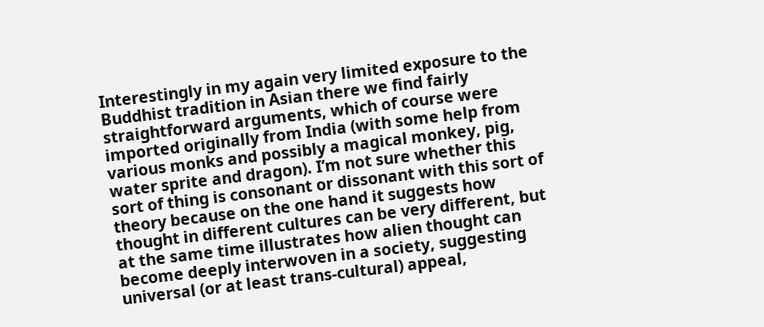Interestingly in my again very limited exposure to the Buddhist tradition in Asian there we find fairly straightforward arguments, which of course were imported originally from India (with some help from various monks and possibly a magical monkey, pig, water sprite and dragon). I’m not sure whether this sort of thing is consonant or dissonant with this sort of theory because on the one hand it suggests how thought in different cultures can be very different, but at the same time illustrates how alien thought can become deeply interwoven in a society, suggesting universal (or at least trans-cultural) appeal,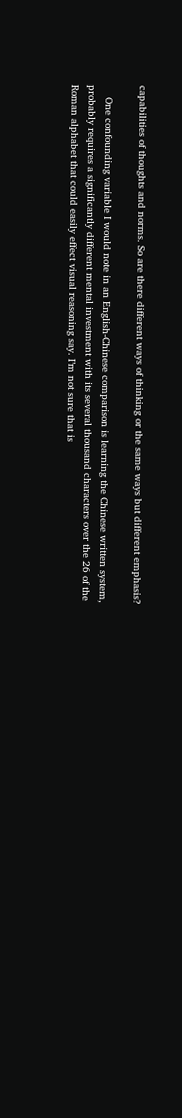capabilities of thoughts and norms. So are there different ways of thinking or the same ways but different emphasis?

    One confounding variable I would note in an English-Chinese comparison is learning the Chinese written system, probably requires a significantly different mental investment with its several thousand characters over the 26 of the Roman alphabet that could easily effect visual reasoning say. I’m not sure that is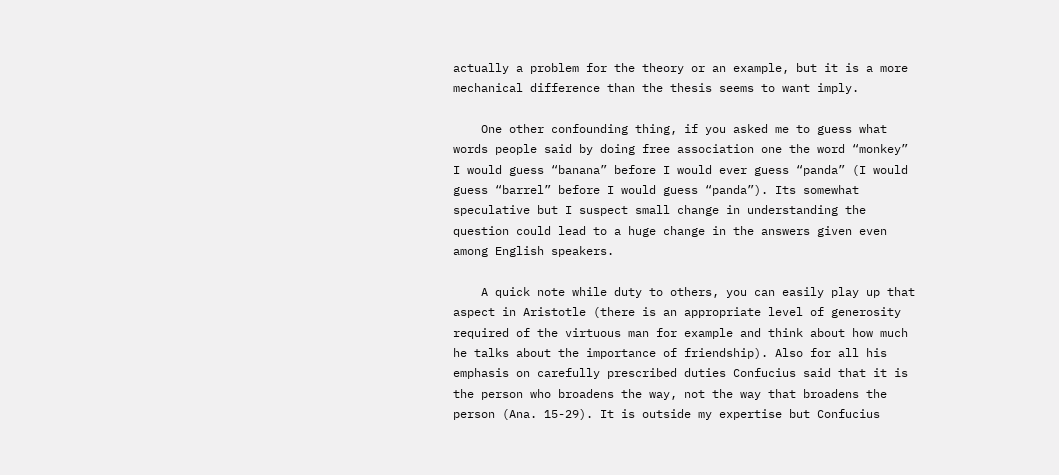actually a problem for the theory or an example, but it is a more mechanical difference than the thesis seems to want imply.

    One other confounding thing, if you asked me to guess what words people said by doing free association one the word “monkey” I would guess “banana” before I would ever guess “panda” (I would guess “barrel” before I would guess “panda”). Its somewhat speculative but I suspect small change in understanding the question could lead to a huge change in the answers given even among English speakers.

    A quick note while duty to others, you can easily play up that aspect in Aristotle (there is an appropriate level of generosity required of the virtuous man for example and think about how much he talks about the importance of friendship). Also for all his emphasis on carefully prescribed duties Confucius said that it is the person who broadens the way, not the way that broadens the person (Ana. 15-29). It is outside my expertise but Confucius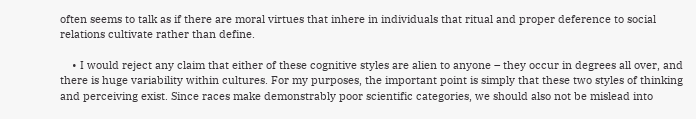often seems to talk as if there are moral virtues that inhere in individuals that ritual and proper deference to social relations cultivate rather than define.

    • I would reject any claim that either of these cognitive styles are alien to anyone – they occur in degrees all over, and there is huge variability within cultures. For my purposes, the important point is simply that these two styles of thinking and perceiving exist. Since races make demonstrably poor scientific categories, we should also not be mislead into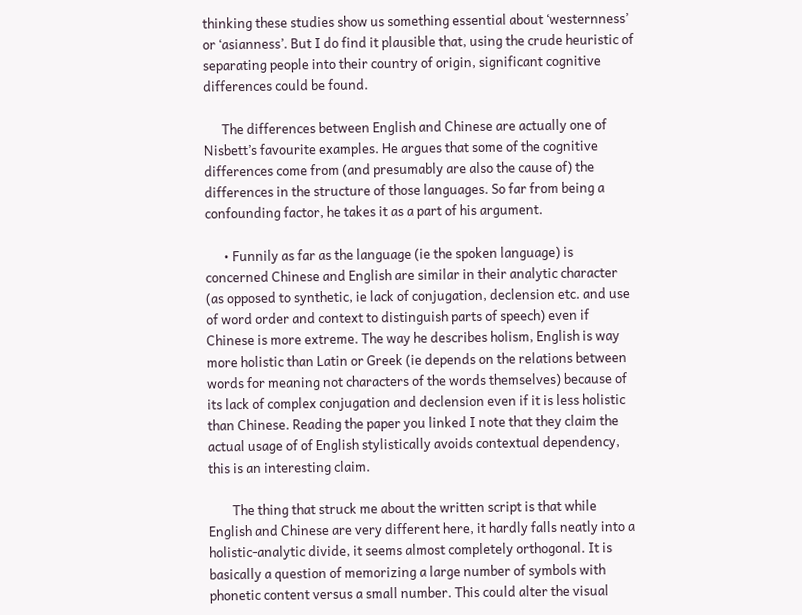thinking these studies show us something essential about ‘westernness’ or ‘asianness’. But I do find it plausible that, using the crude heuristic of separating people into their country of origin, significant cognitive differences could be found.

      The differences between English and Chinese are actually one of Nisbett’s favourite examples. He argues that some of the cognitive differences come from (and presumably are also the cause of) the differences in the structure of those languages. So far from being a confounding factor, he takes it as a part of his argument.

      • Funnily as far as the language (ie the spoken language) is concerned Chinese and English are similar in their analytic character (as opposed to synthetic, ie lack of conjugation, declension etc. and use of word order and context to distinguish parts of speech) even if Chinese is more extreme. The way he describes holism, English is way more holistic than Latin or Greek (ie depends on the relations between words for meaning not characters of the words themselves) because of its lack of complex conjugation and declension even if it is less holistic than Chinese. Reading the paper you linked I note that they claim the actual usage of of English stylistically avoids contextual dependency, this is an interesting claim.

        The thing that struck me about the written script is that while English and Chinese are very different here, it hardly falls neatly into a holistic-analytic divide, it seems almost completely orthogonal. It is basically a question of memorizing a large number of symbols with phonetic content versus a small number. This could alter the visual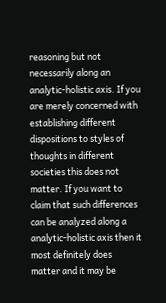reasoning but not necessarily along an analytic-holistic axis. If you are merely concerned with establishing different dispositions to styles of thoughts in different societies this does not matter. If you want to claim that such differences can be analyzed along a analytic-holistic axis then it most definitely does matter and it may be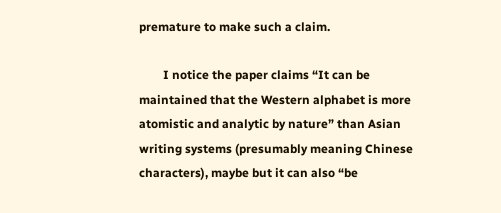premature to make such a claim.

        I notice the paper claims “It can be maintained that the Western alphabet is more atomistic and analytic by nature” than Asian writing systems (presumably meaning Chinese characters), maybe but it can also “be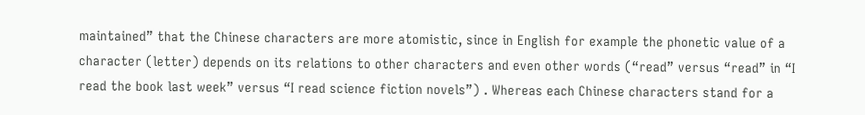maintained” that the Chinese characters are more atomistic, since in English for example the phonetic value of a character (letter) depends on its relations to other characters and even other words (“read” versus “read” in “I read the book last week” versus “I read science fiction novels”) . Whereas each Chinese characters stand for a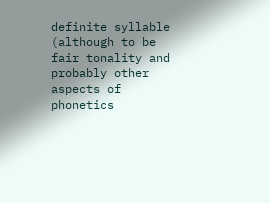definite syllable (although to be fair tonality and probably other aspects of phonetics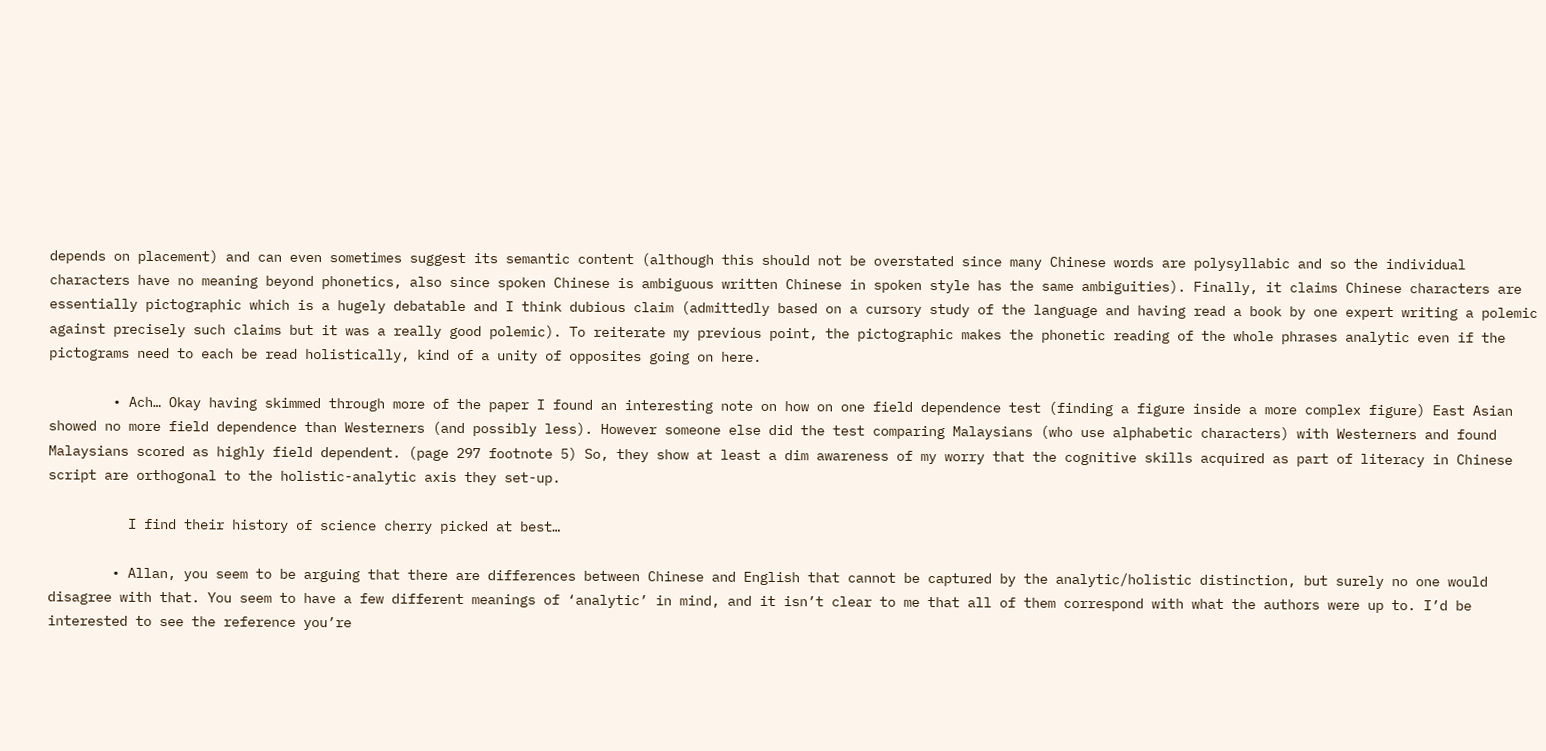depends on placement) and can even sometimes suggest its semantic content (although this should not be overstated since many Chinese words are polysyllabic and so the individual characters have no meaning beyond phonetics, also since spoken Chinese is ambiguous written Chinese in spoken style has the same ambiguities). Finally, it claims Chinese characters are essentially pictographic which is a hugely debatable and I think dubious claim (admittedly based on a cursory study of the language and having read a book by one expert writing a polemic against precisely such claims but it was a really good polemic). To reiterate my previous point, the pictographic makes the phonetic reading of the whole phrases analytic even if the pictograms need to each be read holistically, kind of a unity of opposites going on here.

        • Ach… Okay having skimmed through more of the paper I found an interesting note on how on one field dependence test (finding a figure inside a more complex figure) East Asian showed no more field dependence than Westerners (and possibly less). However someone else did the test comparing Malaysians (who use alphabetic characters) with Westerners and found Malaysians scored as highly field dependent. (page 297 footnote 5) So, they show at least a dim awareness of my worry that the cognitive skills acquired as part of literacy in Chinese script are orthogonal to the holistic-analytic axis they set-up.

          I find their history of science cherry picked at best…

        • Allan, you seem to be arguing that there are differences between Chinese and English that cannot be captured by the analytic/holistic distinction, but surely no one would disagree with that. You seem to have a few different meanings of ‘analytic’ in mind, and it isn’t clear to me that all of them correspond with what the authors were up to. I’d be interested to see the reference you’re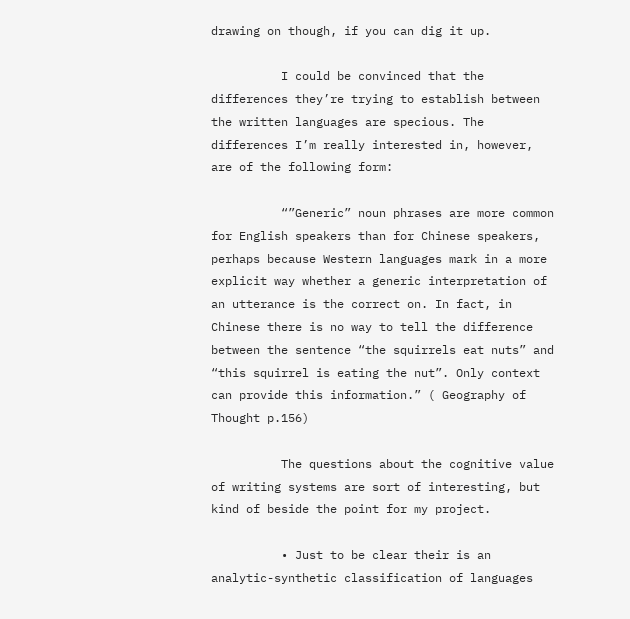drawing on though, if you can dig it up.

          I could be convinced that the differences they’re trying to establish between the written languages are specious. The differences I’m really interested in, however, are of the following form:

          “”Generic” noun phrases are more common for English speakers than for Chinese speakers, perhaps because Western languages mark in a more explicit way whether a generic interpretation of an utterance is the correct on. In fact, in Chinese there is no way to tell the difference between the sentence “the squirrels eat nuts” and “this squirrel is eating the nut”. Only context can provide this information.” ( Geography of Thought p.156)

          The questions about the cognitive value of writing systems are sort of interesting, but kind of beside the point for my project.

          • Just to be clear their is an analytic-synthetic classification of languages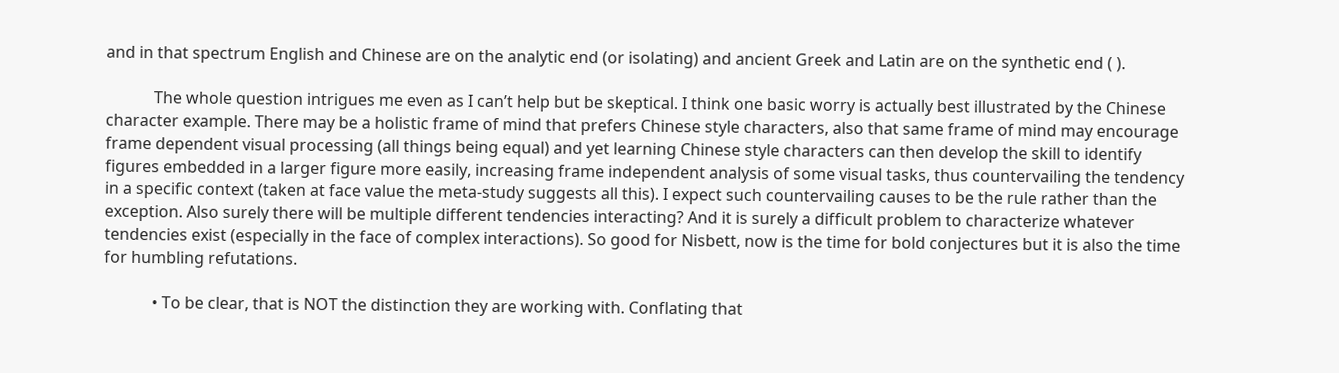and in that spectrum English and Chinese are on the analytic end (or isolating) and ancient Greek and Latin are on the synthetic end ( ).

            The whole question intrigues me even as I can’t help but be skeptical. I think one basic worry is actually best illustrated by the Chinese character example. There may be a holistic frame of mind that prefers Chinese style characters, also that same frame of mind may encourage frame dependent visual processing (all things being equal) and yet learning Chinese style characters can then develop the skill to identify figures embedded in a larger figure more easily, increasing frame independent analysis of some visual tasks, thus countervailing the tendency in a specific context (taken at face value the meta-study suggests all this). I expect such countervailing causes to be the rule rather than the exception. Also surely there will be multiple different tendencies interacting? And it is surely a difficult problem to characterize whatever tendencies exist (especially in the face of complex interactions). So good for Nisbett, now is the time for bold conjectures but it is also the time for humbling refutations.

            • To be clear, that is NOT the distinction they are working with. Conflating that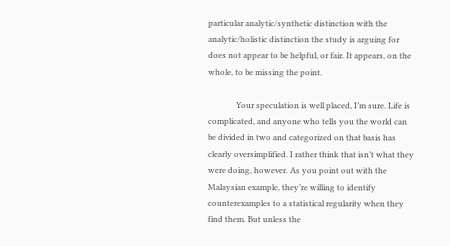particular analytic/synthetic distinction with the analytic/holistic distinction the study is arguing for does not appear to be helpful, or fair. It appears, on the whole, to be missing the point.

              Your speculation is well placed, I’m sure. Life is complicated, and anyone who tells you the world can be divided in two and categorized on that basis has clearly oversimplified. I rather think that isn’t what they were doing, however. As you point out with the Malaysian example, they’re willing to identify counterexamples to a statistical regularity when they find them. But unless the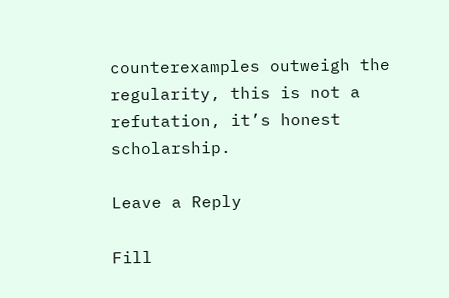counterexamples outweigh the regularity, this is not a refutation, it’s honest scholarship.

Leave a Reply

Fill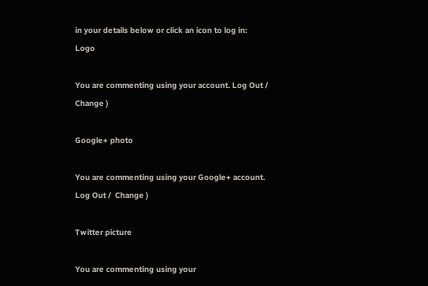in your details below or click an icon to log in: Logo

You are commenting using your account. Log Out /  Change )

Google+ photo

You are commenting using your Google+ account. Log Out /  Change )

Twitter picture

You are commenting using your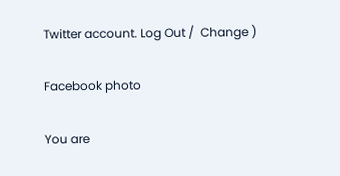Twitter account. Log Out /  Change )

Facebook photo

You are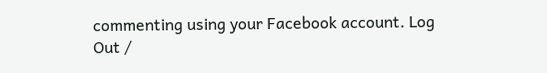commenting using your Facebook account. Log Out /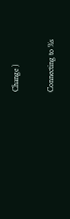Change )


Connecting to %s